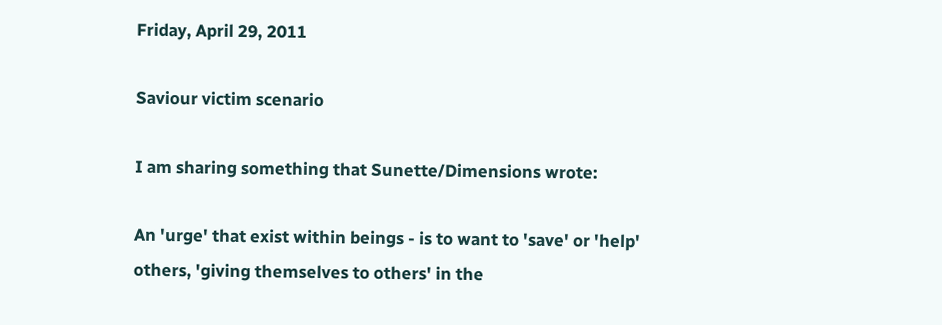Friday, April 29, 2011

Saviour victim scenario

I am sharing something that Sunette/Dimensions wrote:

An 'urge' that exist within beings - is to want to 'save' or 'help' others, 'giving themselves to others' in the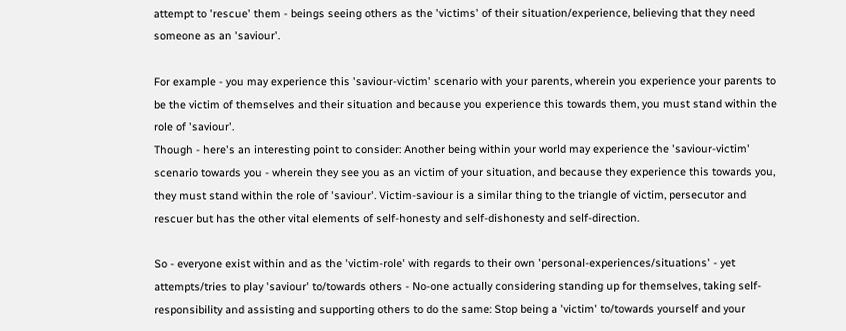attempt to 'rescue' them - beings seeing others as the 'victims' of their situation/experience, believing that they need someone as an 'saviour'.

For example - you may experience this 'saviour-victim' scenario with your parents, wherein you experience your parents to be the victim of themselves and their situation and because you experience this towards them, you must stand within the role of 'saviour'.
Though - here's an interesting point to consider: Another being within your world may experience the 'saviour-victim' scenario towards you - wherein they see you as an victim of your situation, and because they experience this towards you, they must stand within the role of 'saviour'. Victim-saviour is a similar thing to the triangle of victim, persecutor and rescuer but has the other vital elements of self-honesty and self-dishonesty and self-direction.

So - everyone exist within and as the 'victim-role' with regards to their own 'personal-experiences/situations' - yet attempts/tries to play 'saviour' to/towards others - No-one actually considering standing up for themselves, taking self-responsibility and assisting and supporting others to do the same: Stop being a 'victim' to/towards yourself and your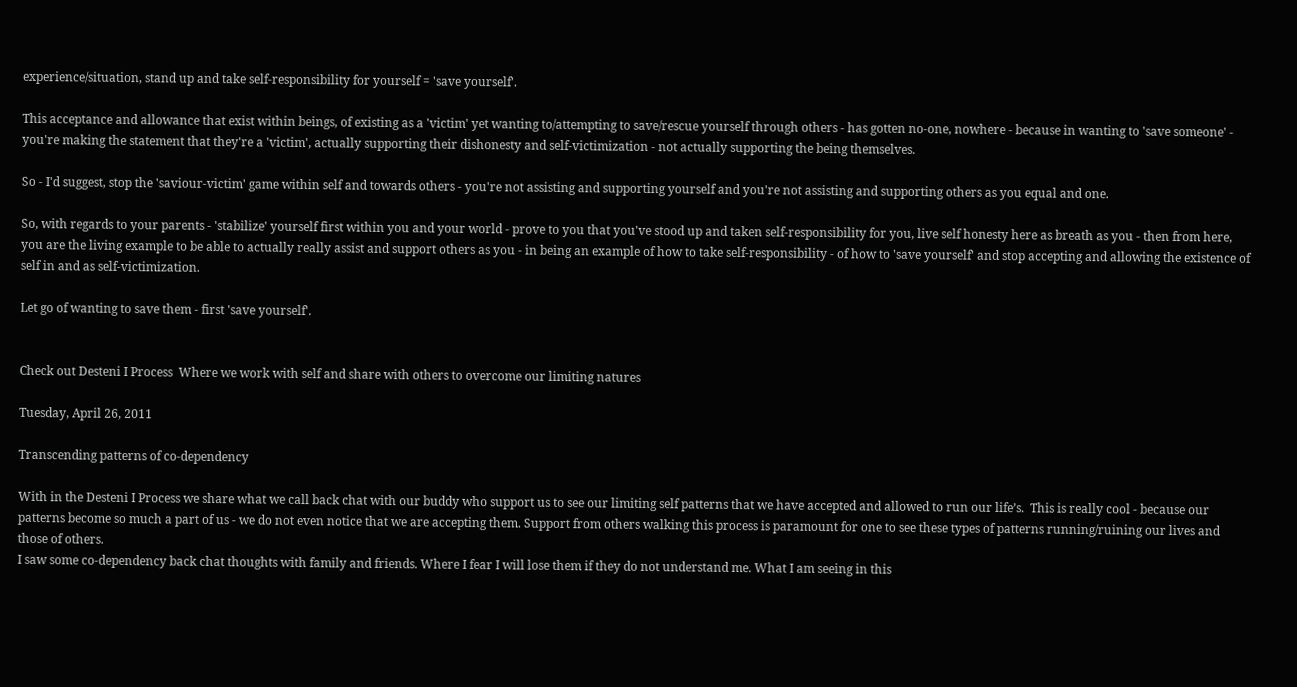experience/situation, stand up and take self-responsibility for yourself = 'save yourself'.

This acceptance and allowance that exist within beings, of existing as a 'victim' yet wanting to/attempting to save/rescue yourself through others - has gotten no-one, nowhere - because in wanting to 'save someone' - you're making the statement that they're a 'victim', actually supporting their dishonesty and self-victimization - not actually supporting the being themselves.

So - I'd suggest, stop the 'saviour-victim' game within self and towards others - you're not assisting and supporting yourself and you're not assisting and supporting others as you equal and one.

So, with regards to your parents - 'stabilize' yourself first within you and your world - prove to you that you've stood up and taken self-responsibility for you, live self honesty here as breath as you - then from here, you are the living example to be able to actually really assist and support others as you - in being an example of how to take self-responsibility - of how to 'save yourself' and stop accepting and allowing the existence of self in and as self-victimization.

Let go of wanting to save them - first 'save yourself'.


Check out Desteni I Process  Where we work with self and share with others to overcome our limiting natures

Tuesday, April 26, 2011

Transcending patterns of co-dependency

With in the Desteni I Process we share what we call back chat with our buddy who support us to see our limiting self patterns that we have accepted and allowed to run our life’s.  This is really cool - because our patterns become so much a part of us - we do not even notice that we are accepting them. Support from others walking this process is paramount for one to see these types of patterns running/ruining our lives and those of others.
I saw some co-dependency back chat thoughts with family and friends. Where I fear I will lose them if they do not understand me. What I am seeing in this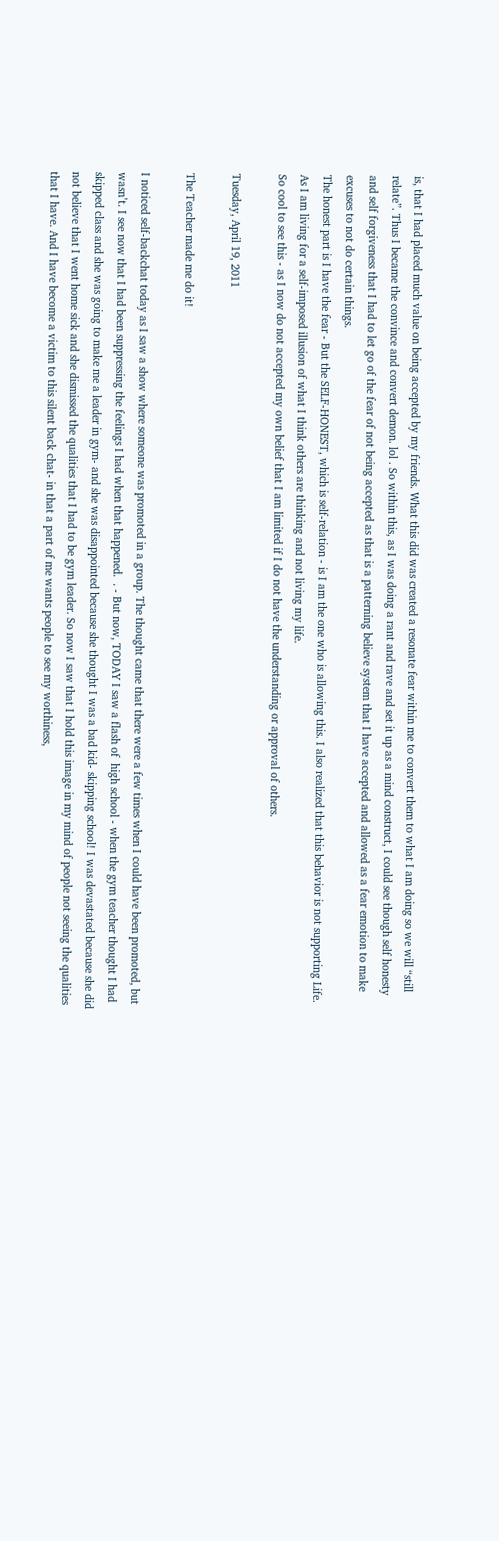is, that I had placed much value on being accepted by my friends. What this did was created a resonate fear within me to convert them to what I am doing so we will “still relate”. Thus I became the convince and convert demon. lol . So within this, as I was doing a rant and rave and set it up as a mind construct, I could see though self honesty and self forgiveness that I had to let go of the fear of not being accepted as that is a patterning believe system that I have accepted and allowed as a fear emotion to make excuses to not do certain things.
The honest part is I have the fear - But the SELF-HONEST, which is self-relation - is I am the one who is allowing this. I also realized that this behavior is not supporting Life. As I am living for a self-imposed illusion of what I think others are thinking and not living my life.
So cool to see this - as I now do not accepted my own belief that I am limited if I do not have the understanding or approval of others.

Tuesday, April 19, 2011

The Teacher made me do it!

I noticed self-backchat today as I saw a show where someone was promoted in a group. The thought came that there were a few times when I could have been promoted, but wasn’t. I see now that I had been suppressing the feelings I had when that happened.  . - But now, TODAY I saw a flash of  high school - when the gym teacher thought I had skipped class and she was going to make me a leader in gym- and she was disappointed because she thought I was a bad kid- skipping school! I was devastated because she did not believe that I went home sick and she dismissed the qualities that I had to be gym leader. So now I saw that I hold this image in my mind of people not seeing the qualities that I have. And I have become a victim to this silent back chat- in that a part of me wants people to see my worthiness,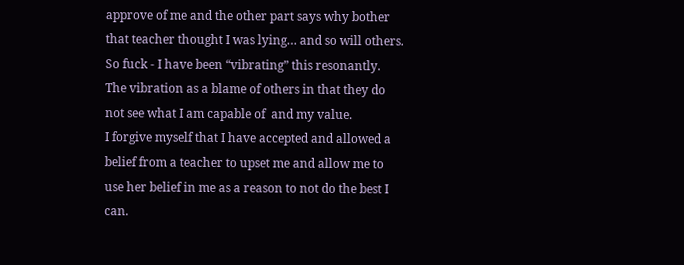approve of me and the other part says why bother that teacher thought I was lying… and so will others. So fuck - I have been “vibrating” this resonantly. The vibration as a blame of others in that they do not see what I am capable of  and my value.
I forgive myself that I have accepted and allowed a belief from a teacher to upset me and allow me to use her belief in me as a reason to not do the best I can.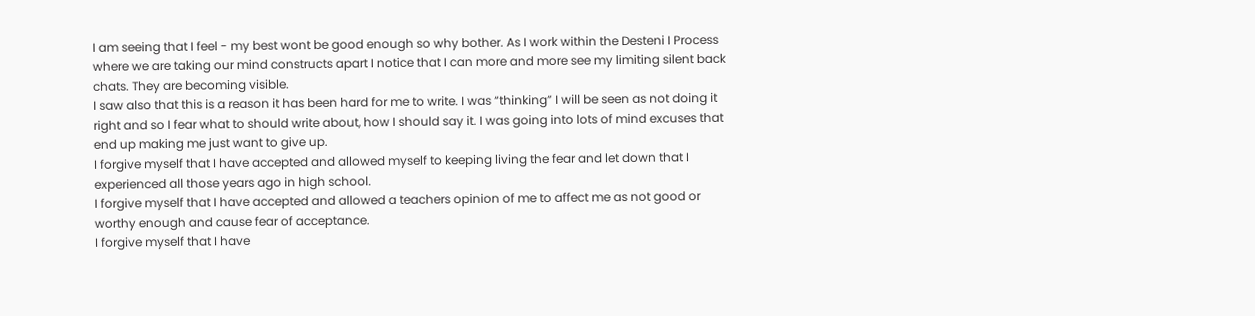I am seeing that I feel - my best wont be good enough so why bother. As I work within the Desteni I Process where we are taking our mind constructs apart I notice that I can more and more see my limiting silent back chats. They are becoming visible.
I saw also that this is a reason it has been hard for me to write. I was “thinking” I will be seen as not doing it right and so I fear what to should write about, how I should say it. I was going into lots of mind excuses that end up making me just want to give up.
I forgive myself that I have accepted and allowed myself to keeping living the fear and let down that I experienced all those years ago in high school.
I forgive myself that I have accepted and allowed a teachers opinion of me to affect me as not good or worthy enough and cause fear of acceptance.
I forgive myself that I have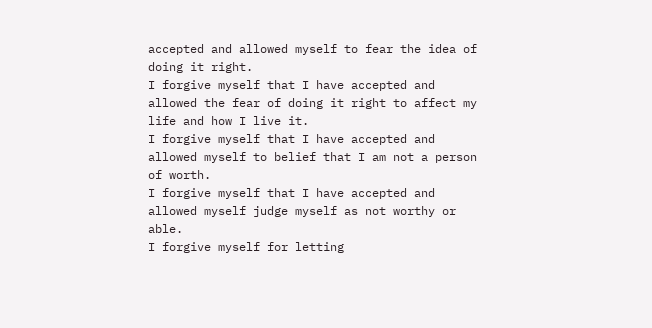accepted and allowed myself to fear the idea of doing it right.
I forgive myself that I have accepted and allowed the fear of doing it right to affect my life and how I live it.
I forgive myself that I have accepted and allowed myself to belief that I am not a person of worth.
I forgive myself that I have accepted and allowed myself judge myself as not worthy or able.
I forgive myself for letting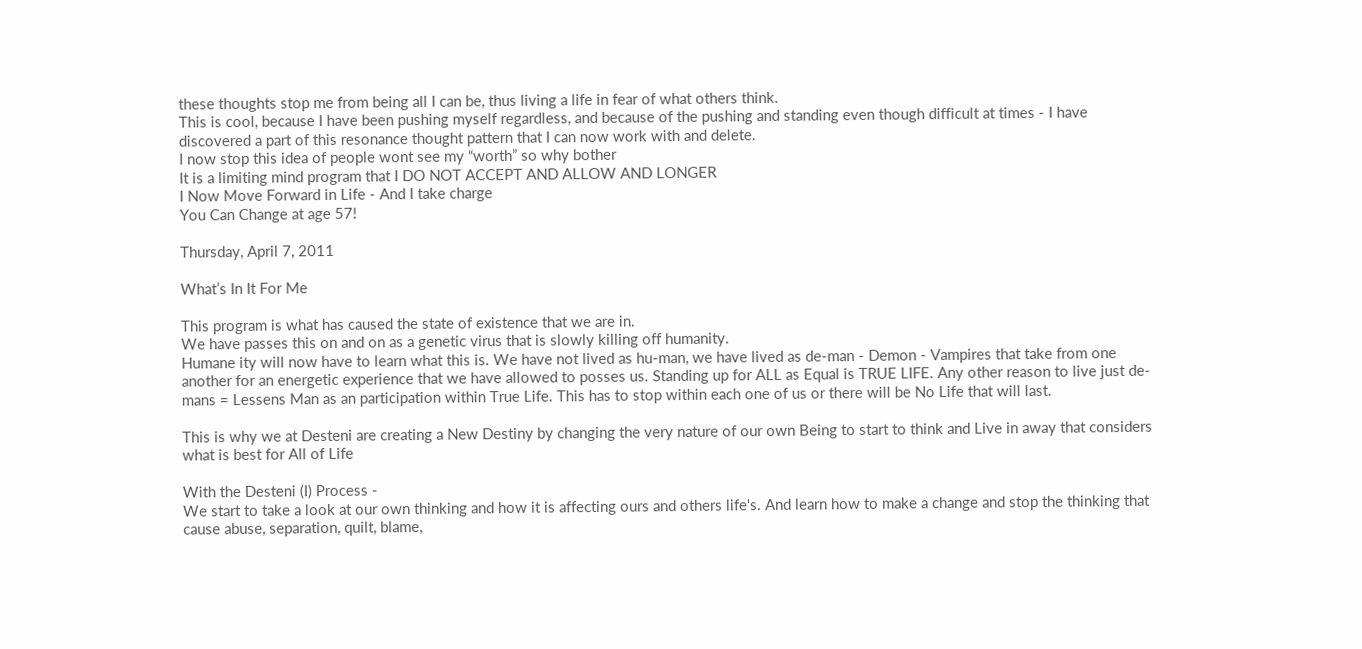these thoughts stop me from being all I can be, thus living a life in fear of what others think.
This is cool, because I have been pushing myself regardless, and because of the pushing and standing even though difficult at times - I have discovered a part of this resonance thought pattern that I can now work with and delete.
I now stop this idea of people wont see my “worth” so why bother
It is a limiting mind program that I DO NOT ACCEPT AND ALLOW AND LONGER
I Now Move Forward in Life - And I take charge
You Can Change at age 57!

Thursday, April 7, 2011

What’s In It For Me

This program is what has caused the state of existence that we are in.
We have passes this on and on as a genetic virus that is slowly killing off humanity.
Humane ity will now have to learn what this is. We have not lived as hu-man, we have lived as de-man - Demon - Vampires that take from one another for an energetic experience that we have allowed to posses us. Standing up for ALL as Equal is TRUE LIFE. Any other reason to live just de-mans = Lessens Man as an participation within True Life. This has to stop within each one of us or there will be No Life that will last.

This is why we at Desteni are creating a New Destiny by changing the very nature of our own Being to start to think and Live in away that considers what is best for All of Life

With the Desteni (I) Process -
We start to take a look at our own thinking and how it is affecting ours and others life's. And learn how to make a change and stop the thinking that cause abuse, separation, quilt, blame,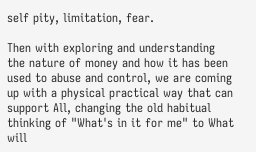self pity, limitation, fear.

Then with exploring and understanding the nature of money and how it has been used to abuse and control, we are coming up with a physical practical way that can support All, changing the old habitual thinking of "What's in it for me" to What will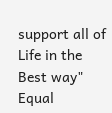support all of Life in the Best way"
Equal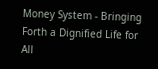Money System - Bringing Forth a Dignified Life for All